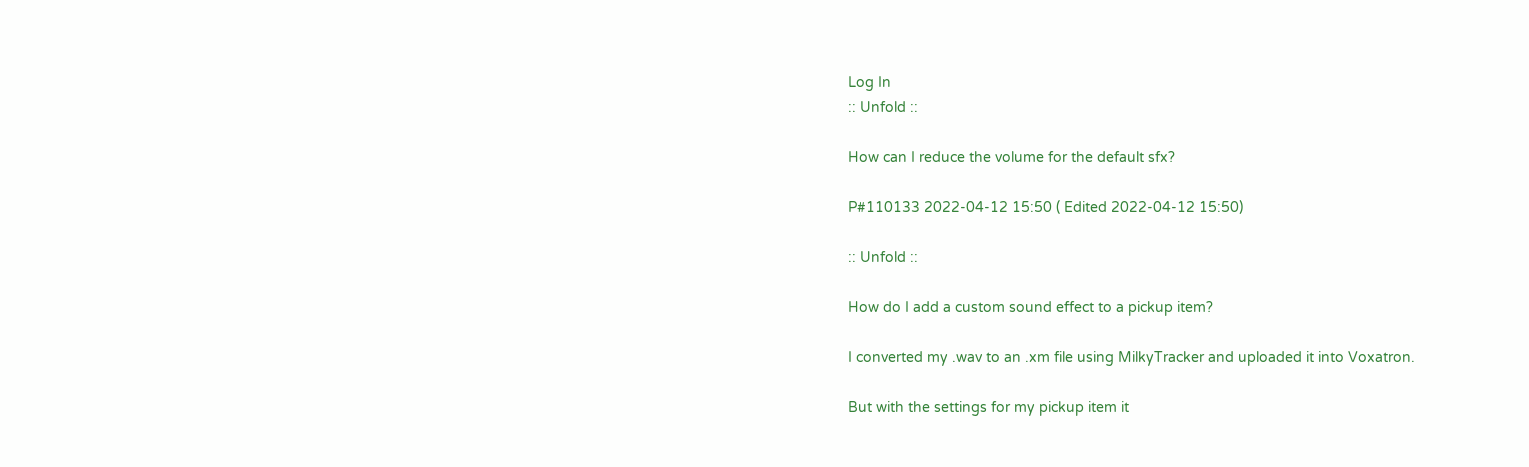Log In
:: Unfold ::

How can I reduce the volume for the default sfx?

P#110133 2022-04-12 15:50 ( Edited 2022-04-12 15:50)

:: Unfold ::

How do I add a custom sound effect to a pickup item?

I converted my .wav to an .xm file using MilkyTracker and uploaded it into Voxatron.

But with the settings for my pickup item it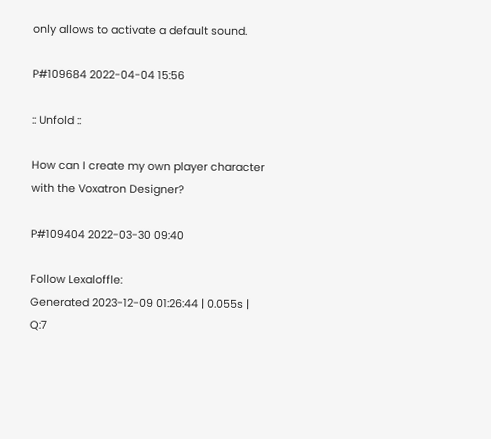only allows to activate a default sound.

P#109684 2022-04-04 15:56

:: Unfold ::

How can I create my own player character with the Voxatron Designer?

P#109404 2022-03-30 09:40

Follow Lexaloffle:
Generated 2023-12-09 01:26:44 | 0.055s | Q:7